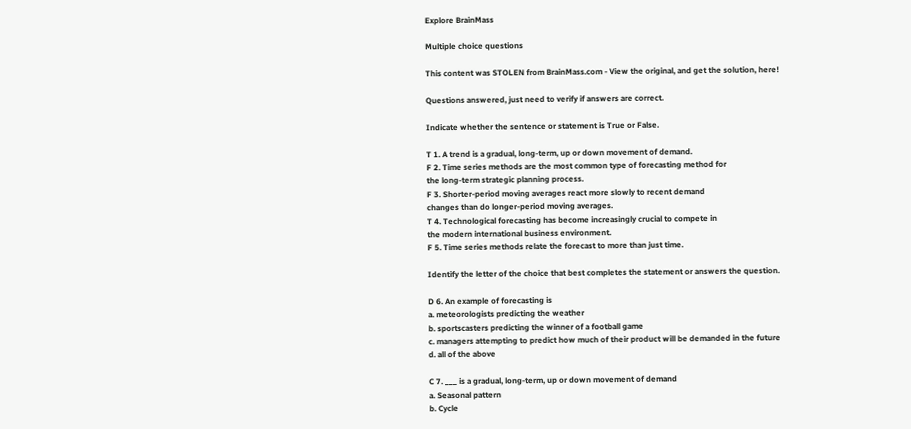Explore BrainMass

Multiple choice questions

This content was STOLEN from BrainMass.com - View the original, and get the solution, here!

Questions answered, just need to verify if answers are correct.

Indicate whether the sentence or statement is True or False.

T 1. A trend is a gradual, long-term, up or down movement of demand.
F 2. Time series methods are the most common type of forecasting method for
the long-term strategic planning process.
F 3. Shorter-period moving averages react more slowly to recent demand
changes than do longer-period moving averages.
T 4. Technological forecasting has become increasingly crucial to compete in
the modern international business environment.
F 5. Time series methods relate the forecast to more than just time.

Identify the letter of the choice that best completes the statement or answers the question.

D 6. An example of forecasting is
a. meteorologists predicting the weather
b. sportscasters predicting the winner of a football game
c. managers attempting to predict how much of their product will be demanded in the future
d. all of the above

C 7. ___ is a gradual, long-term, up or down movement of demand
a. Seasonal pattern
b. Cycle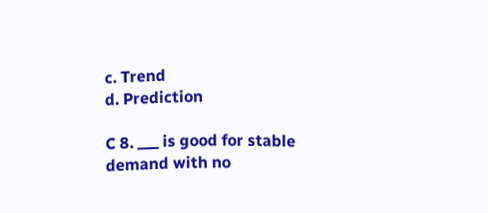c. Trend
d. Prediction

C 8. ___ is good for stable demand with no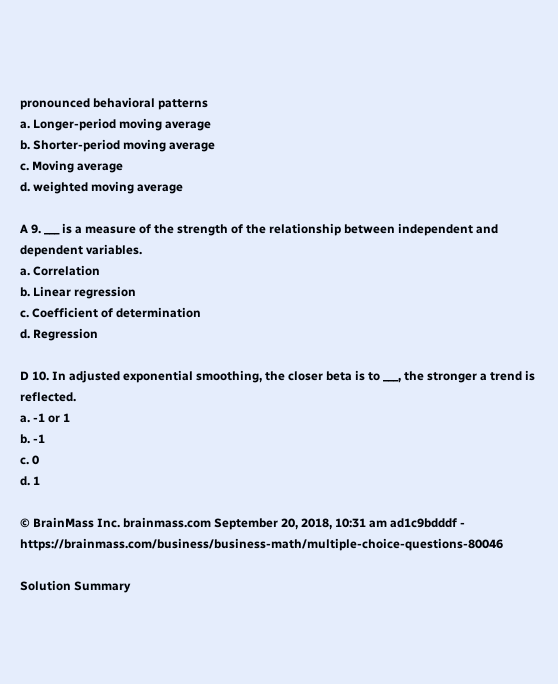pronounced behavioral patterns
a. Longer-period moving average
b. Shorter-period moving average
c. Moving average
d. weighted moving average

A 9. ___ is a measure of the strength of the relationship between independent and dependent variables.
a. Correlation
b. Linear regression
c. Coefficient of determination
d. Regression

D 10. In adjusted exponential smoothing, the closer beta is to ___, the stronger a trend is reflected.
a. -1 or 1
b. -1
c. 0
d. 1

© BrainMass Inc. brainmass.com September 20, 2018, 10:31 am ad1c9bdddf - https://brainmass.com/business/business-math/multiple-choice-questions-80046

Solution Summary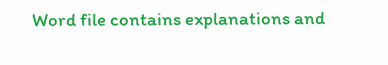Word file contains explanations and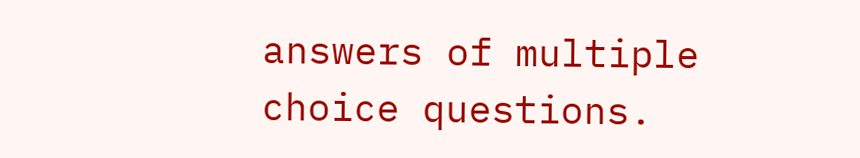answers of multiple choice questions.